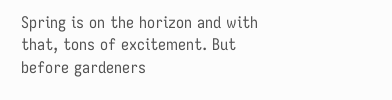Spring is on the horizon and with that, tons of excitement. But before gardeners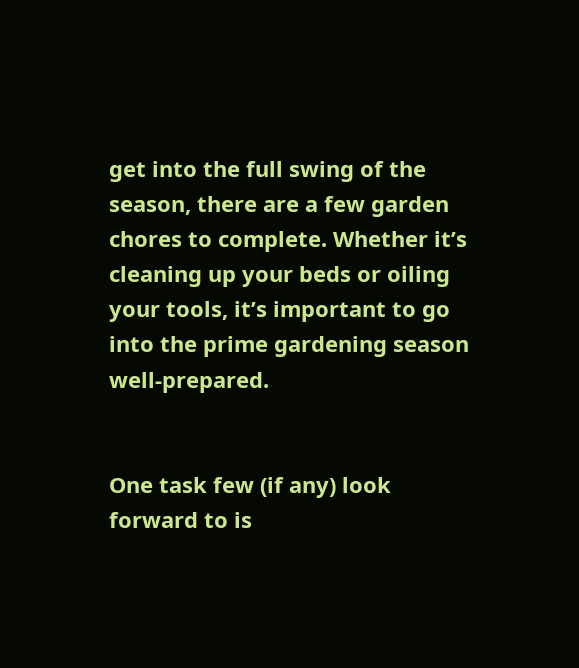get into the full swing of the season, there are a few garden chores to complete. Whether it’s cleaning up your beds or oiling your tools, it’s important to go into the prime gardening season well-prepared.


One task few (if any) look forward to is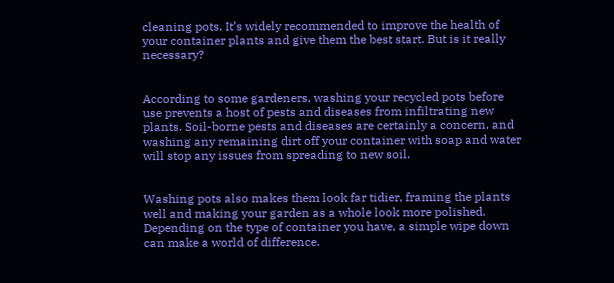cleaning pots. It’s widely recommended to improve the health of your container plants and give them the best start. But is it really necessary?


According to some gardeners, washing your recycled pots before use prevents a host of pests and diseases from infiltrating new plants. Soil-borne pests and diseases are certainly a concern, and washing any remaining dirt off your container with soap and water will stop any issues from spreading to new soil.


Washing pots also makes them look far tidier, framing the plants well and making your garden as a whole look more polished. Depending on the type of container you have, a simple wipe down can make a world of difference.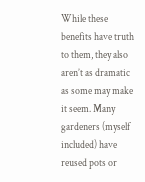While these benefits have truth to them, they also aren’t as dramatic as some may make it seem. Many gardeners (myself included) have reused pots or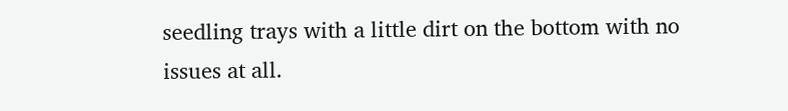seedling trays with a little dirt on the bottom with no issues at all.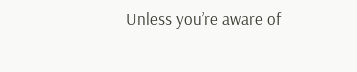Unless you’re aware of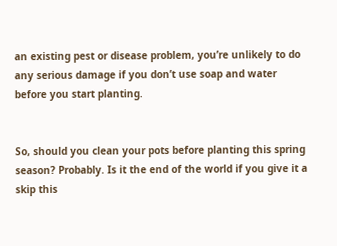an existing pest or disease problem, you’re unlikely to do any serious damage if you don’t use soap and water before you start planting.


So, should you clean your pots before planting this spring season? Probably. Is it the end of the world if you give it a skip this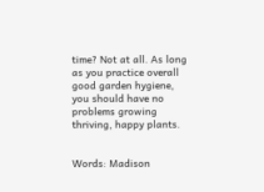time? Not at all. As long as you practice overall good garden hygiene, you should have no problems growing thriving, happy plants.


Words: Madison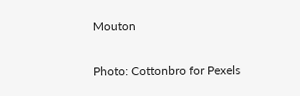Mouton

Photo: Cottonbro for Pexels